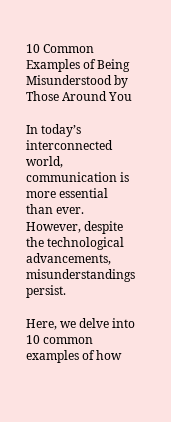10 Common Examples of Being Misunderstood by Those Around You

In today’s interconnected world, communication is more essential than ever. However, despite the technological advancements, misunderstandings persist.

Here, we delve into 10 common examples of how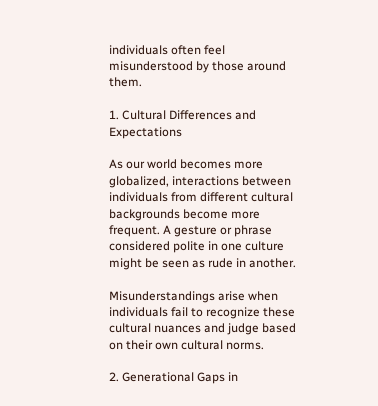individuals often feel misunderstood by those around them.

1. Cultural Differences and Expectations

As our world becomes more globalized, interactions between individuals from different cultural backgrounds become more frequent. A gesture or phrase considered polite in one culture might be seen as rude in another.

Misunderstandings arise when individuals fail to recognize these cultural nuances and judge based on their own cultural norms.

2. Generational Gaps in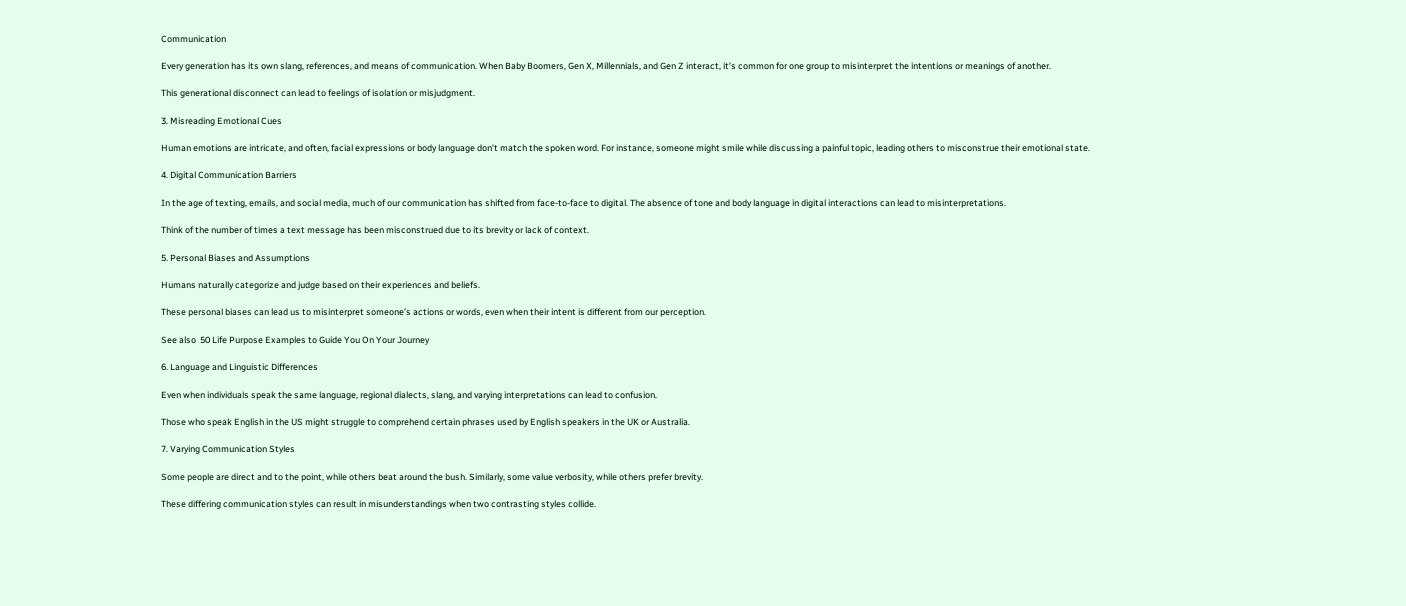Communication

Every generation has its own slang, references, and means of communication. When Baby Boomers, Gen X, Millennials, and Gen Z interact, it’s common for one group to misinterpret the intentions or meanings of another.

This generational disconnect can lead to feelings of isolation or misjudgment.

3. Misreading Emotional Cues

Human emotions are intricate, and often, facial expressions or body language don’t match the spoken word. For instance, someone might smile while discussing a painful topic, leading others to misconstrue their emotional state.

4. Digital Communication Barriers

In the age of texting, emails, and social media, much of our communication has shifted from face-to-face to digital. The absence of tone and body language in digital interactions can lead to misinterpretations.

Think of the number of times a text message has been misconstrued due to its brevity or lack of context.

5. Personal Biases and Assumptions

Humans naturally categorize and judge based on their experiences and beliefs.

These personal biases can lead us to misinterpret someone’s actions or words, even when their intent is different from our perception.

See also  50 Life Purpose Examples to Guide You On Your Journey

6. Language and Linguistic Differences

Even when individuals speak the same language, regional dialects, slang, and varying interpretations can lead to confusion.

Those who speak English in the US might struggle to comprehend certain phrases used by English speakers in the UK or Australia.

7. Varying Communication Styles

Some people are direct and to the point, while others beat around the bush. Similarly, some value verbosity, while others prefer brevity.

These differing communication styles can result in misunderstandings when two contrasting styles collide.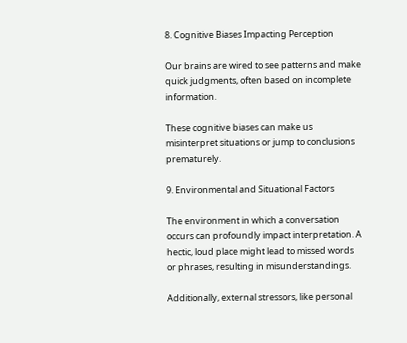8. Cognitive Biases Impacting Perception

Our brains are wired to see patterns and make quick judgments, often based on incomplete information.

These cognitive biases can make us misinterpret situations or jump to conclusions prematurely.

9. Environmental and Situational Factors

The environment in which a conversation occurs can profoundly impact interpretation. A hectic, loud place might lead to missed words or phrases, resulting in misunderstandings.

Additionally, external stressors, like personal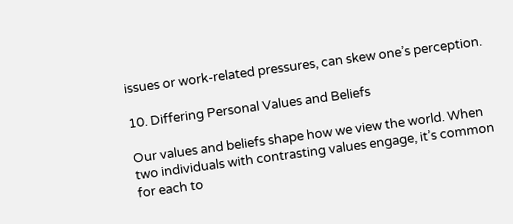issues or work-related pressures, can skew one’s perception.

10. Differing Personal Values and Beliefs

Our values and beliefs shape how we view the world. When two individuals with contrasting values engage, it’s common for each to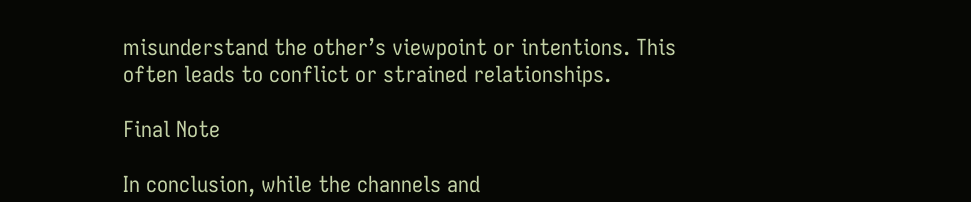misunderstand the other’s viewpoint or intentions. This often leads to conflict or strained relationships.

Final Note

In conclusion, while the channels and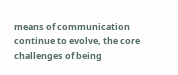means of communication continue to evolve, the core challenges of being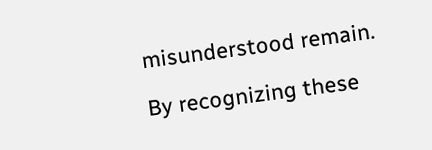misunderstood remain.

By recognizing these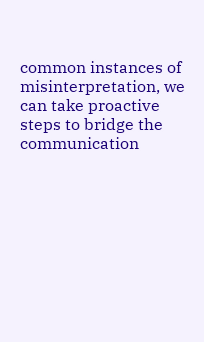common instances of misinterpretation, we can take proactive steps to bridge the communication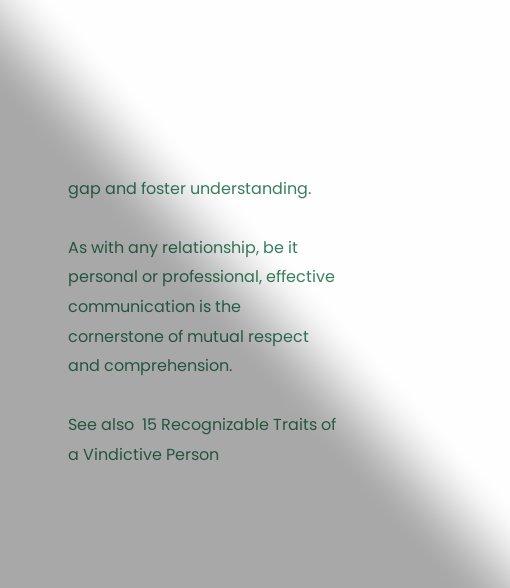gap and foster understanding.

As with any relationship, be it personal or professional, effective communication is the cornerstone of mutual respect and comprehension.

See also  15 Recognizable Traits of a Vindictive Person